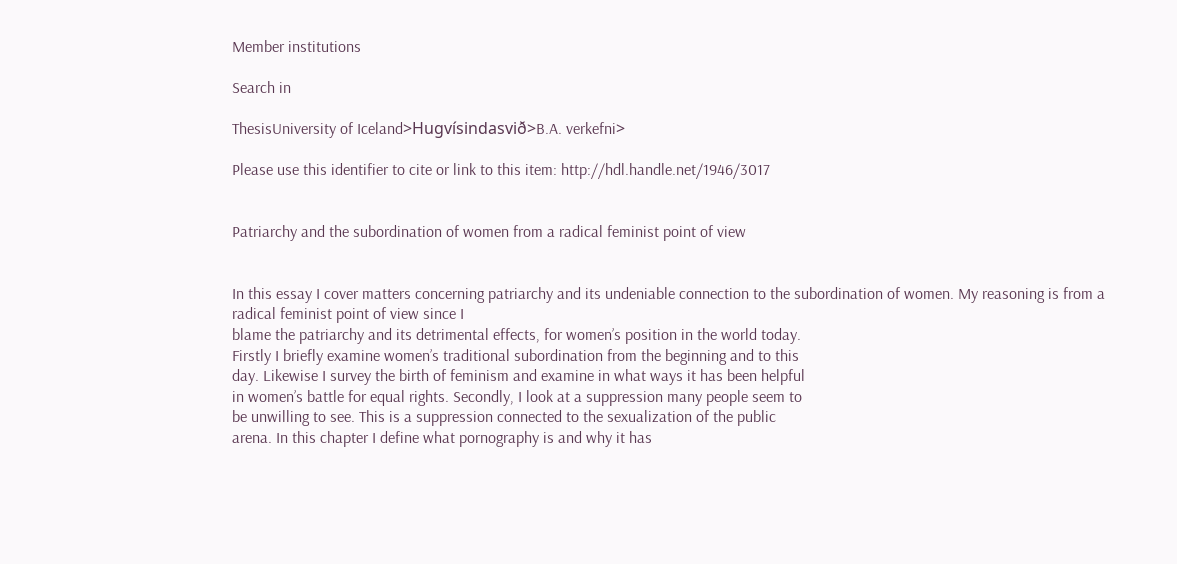Member institutions

Search in

ThesisUniversity of Iceland>Hugvísindasvið>B.A. verkefni>

Please use this identifier to cite or link to this item: http://hdl.handle.net/1946/3017


Patriarchy and the subordination of women from a radical feminist point of view


In this essay I cover matters concerning patriarchy and its undeniable connection to the subordination of women. My reasoning is from a radical feminist point of view since I
blame the patriarchy and its detrimental effects, for women’s position in the world today.
Firstly I briefly examine women’s traditional subordination from the beginning and to this
day. Likewise I survey the birth of feminism and examine in what ways it has been helpful
in women’s battle for equal rights. Secondly, I look at a suppression many people seem to
be unwilling to see. This is a suppression connected to the sexualization of the public
arena. In this chapter I define what pornography is and why it has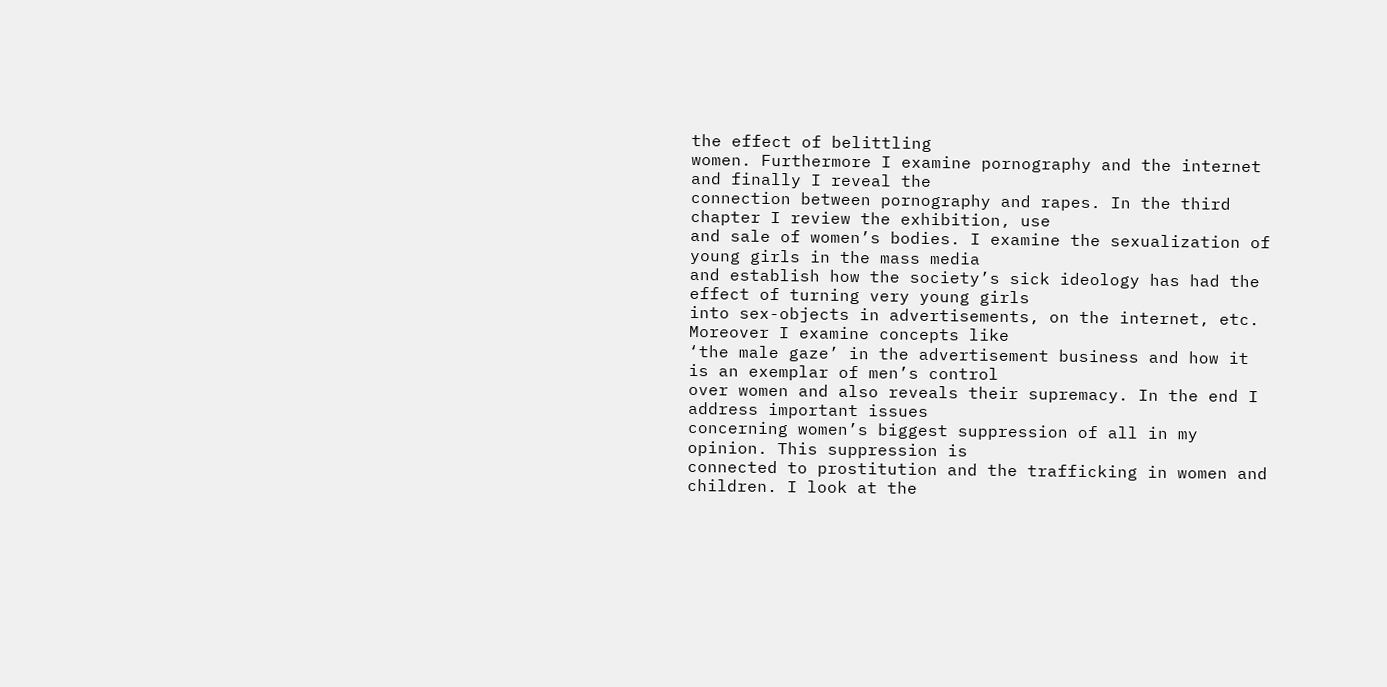the effect of belittling
women. Furthermore I examine pornography and the internet and finally I reveal the
connection between pornography and rapes. In the third chapter I review the exhibition, use
and sale of women’s bodies. I examine the sexualization of young girls in the mass media
and establish how the society’s sick ideology has had the effect of turning very young girls
into sex-objects in advertisements, on the internet, etc. Moreover I examine concepts like
‘the male gaze’ in the advertisement business and how it is an exemplar of men’s control
over women and also reveals their supremacy. In the end I address important issues
concerning women’s biggest suppression of all in my opinion. This suppression is
connected to prostitution and the trafficking in women and children. I look at the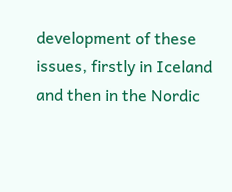development of these issues, firstly in Iceland and then in the Nordic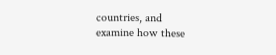countries, and
examine how these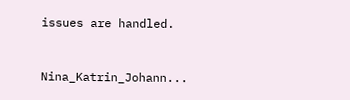issues are handled.


Nina_Katrin_Johann...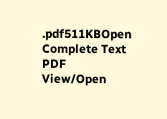.pdf511KBOpen Complete Text PDF View/Open